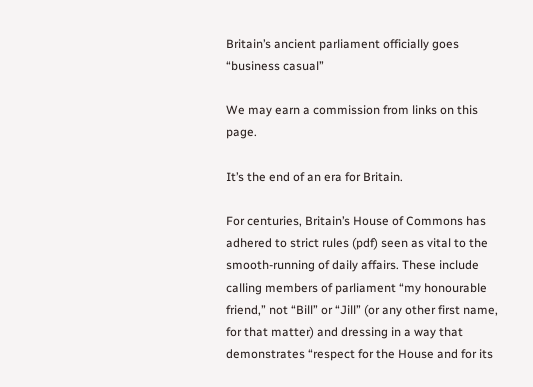Britain’s ancient parliament officially goes “business casual”

We may earn a commission from links on this page.

It’s the end of an era for Britain.

For centuries, Britain’s House of Commons has adhered to strict rules (pdf) seen as vital to the smooth-running of daily affairs. These include calling members of parliament “my honourable friend,” not “Bill” or “Jill” (or any other first name, for that matter) and dressing in a way that demonstrates “respect for the House and for its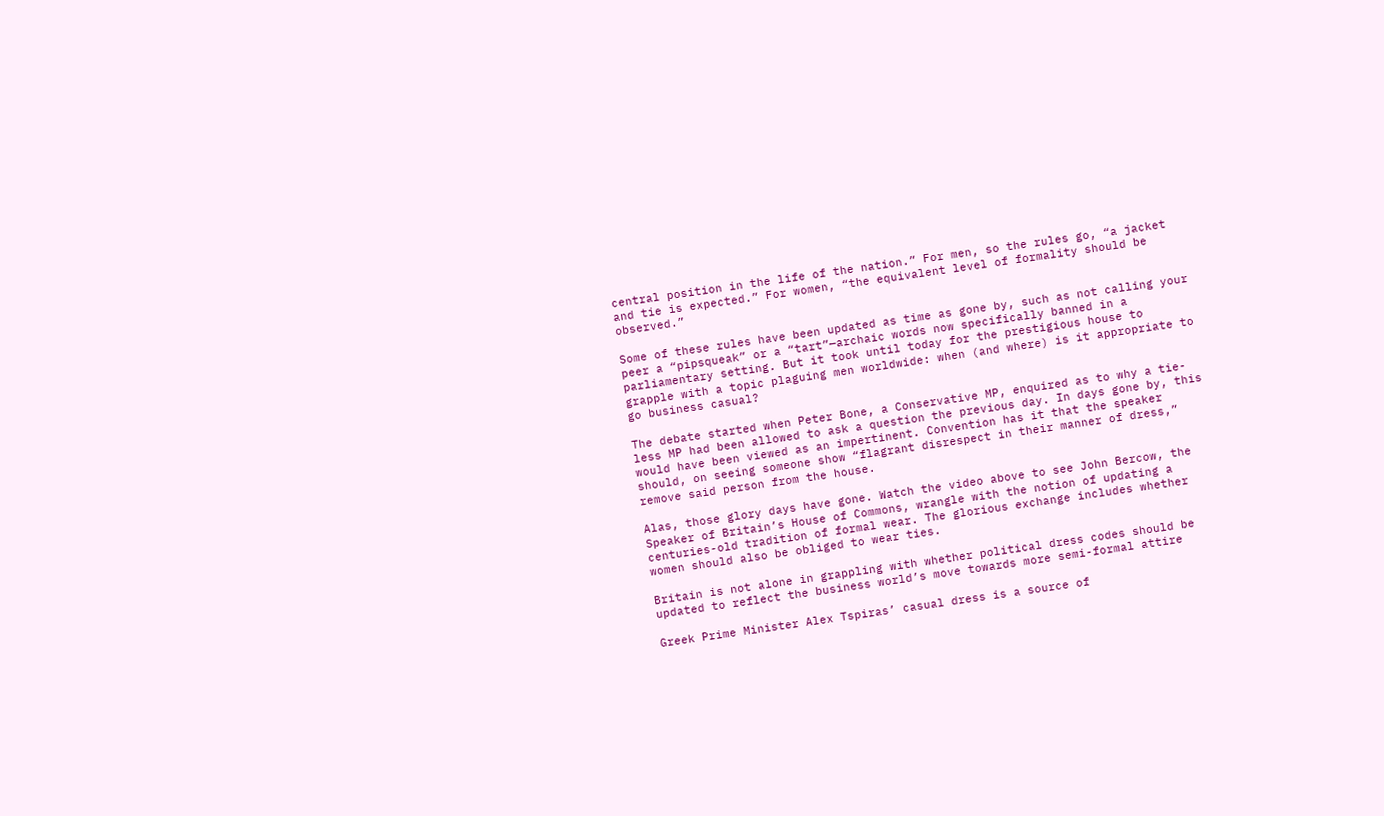central position in the life of the nation.” For men, so the rules go, “a jacket and tie is expected.” For women, “the equivalent level of formality should be observed.”

Some of these rules have been updated as time as gone by, such as not calling your peer a “pipsqueak” or a “tart”—archaic words now specifically banned in a parliamentary setting. But it took until today for the prestigious house to grapple with a topic plaguing men worldwide: when (and where) is it appropriate to go business casual?

The debate started when Peter Bone, a Conservative MP, enquired as to why a tie-less MP had been allowed to ask a question the previous day. In days gone by, this would have been viewed as an impertinent. Convention has it that the speaker should, on seeing someone show “flagrant disrespect in their manner of dress,” remove said person from the house.

Alas, those glory days have gone. Watch the video above to see John Bercow, the Speaker of Britain’s House of Commons, wrangle with the notion of updating a centuries-old tradition of formal wear. The glorious exchange includes whether women should also be obliged to wear ties.

Britain is not alone in grappling with whether political dress codes should be updated to reflect the business world’s move towards more semi-formal attire

Greek Prime Minister Alex Tspiras’ casual dress is a source of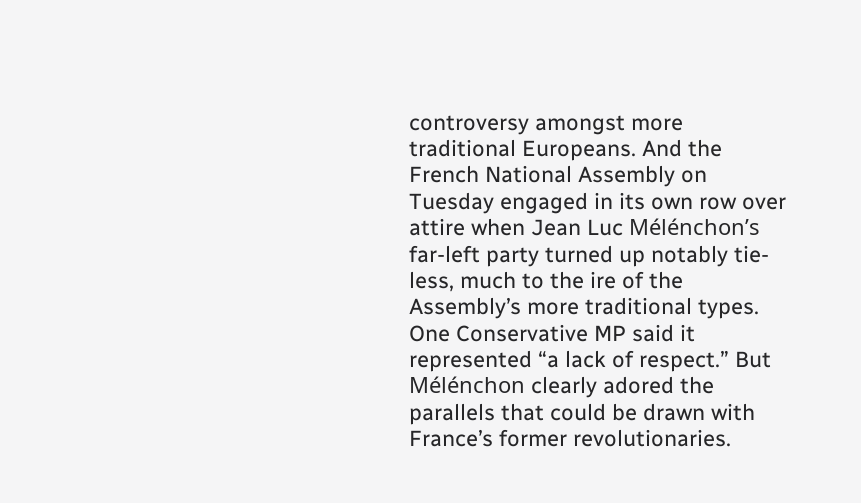controversy amongst more traditional Europeans. And the French National Assembly on Tuesday engaged in its own row over attire when Jean Luc Mélénchon’s far-left party turned up notably tie-less, much to the ire of the Assembly’s more traditional types. One Conservative MP said it represented “a lack of respect.” But Mélénchon clearly adored the parallels that could be drawn with France’s former revolutionaries.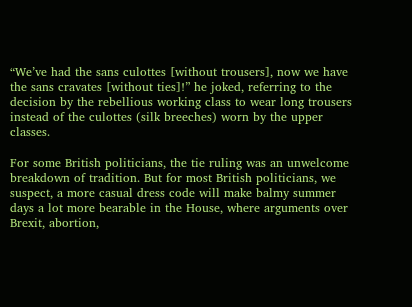“We’ve had the sans culottes [without trousers], now we have the sans cravates [without ties]!” he joked, referring to the decision by the rebellious working class to wear long trousers instead of the culottes (silk breeches) worn by the upper classes.

For some British politicians, the tie ruling was an unwelcome breakdown of tradition. But for most British politicians, we suspect, a more casual dress code will make balmy summer days a lot more bearable in the House, where arguments over Brexit, abortion,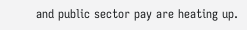and public sector pay are heating up.